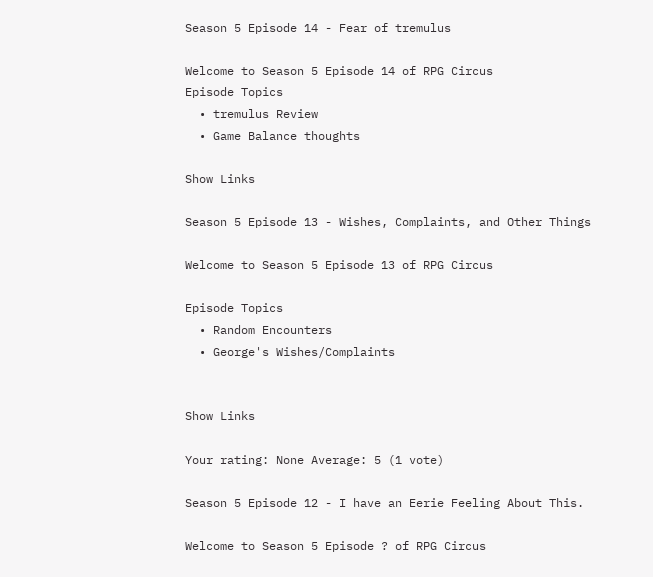Season 5 Episode 14 - Fear of tremulus

Welcome to Season 5 Episode 14 of RPG Circus
Episode Topics
  • tremulus Review
  • Game Balance thoughts

Show Links

Season 5 Episode 13 - Wishes, Complaints, and Other Things

Welcome to Season 5 Episode 13 of RPG Circus

Episode Topics
  • Random Encounters
  • George's Wishes/Complaints


Show Links

Your rating: None Average: 5 (1 vote)

Season 5 Episode 12 - I have an Eerie Feeling About This.

Welcome to Season 5 Episode ? of RPG Circus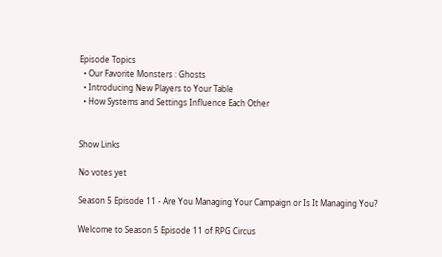Episode Topics
  • Our Favorite Monsters : Ghosts
  • Introducing New Players to Your Table
  • How Systems and Settings Influence Each Other


Show Links

No votes yet

Season 5 Episode 11 - Are You Managing Your Campaign or Is It Managing You?

Welcome to Season 5 Episode 11 of RPG Circus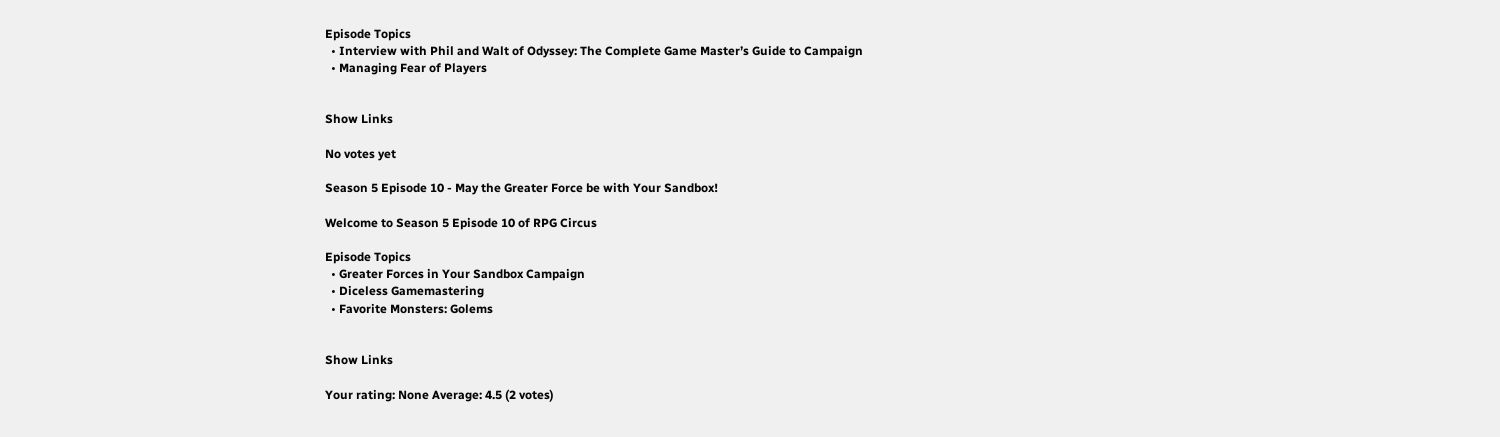Episode Topics
  • Interview with Phil and Walt of Odyssey: The Complete Game Master’s Guide to Campaign
  • Managing Fear of Players


Show Links

No votes yet

Season 5 Episode 10 - May the Greater Force be with Your Sandbox!

Welcome to Season 5 Episode 10 of RPG Circus

Episode Topics
  • Greater Forces in Your Sandbox Campaign
  • Diceless Gamemastering
  • Favorite Monsters: Golems


Show Links

Your rating: None Average: 4.5 (2 votes)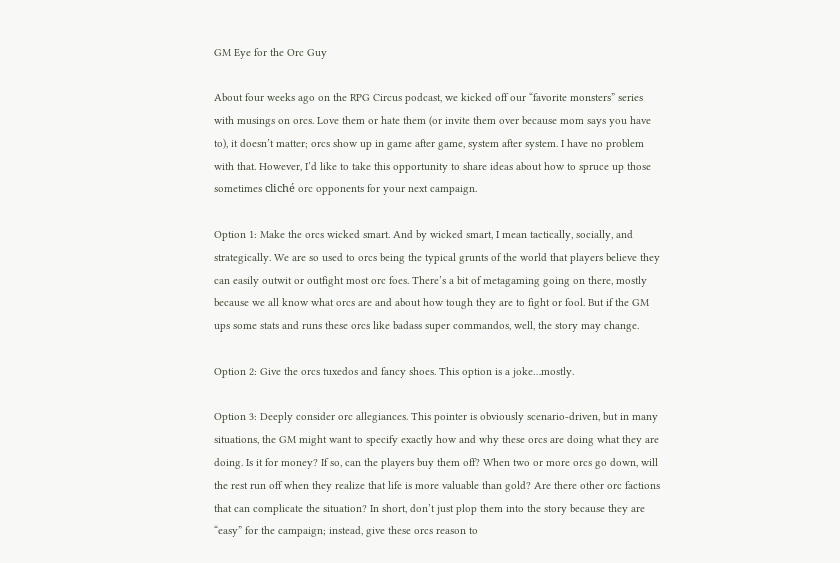GM Eye for the Orc Guy

About four weeks ago on the RPG Circus podcast, we kicked off our “favorite monsters” series with musings on orcs. Love them or hate them (or invite them over because mom says you have to), it doesn’t matter; orcs show up in game after game, system after system. I have no problem with that. However, I’d like to take this opportunity to share ideas about how to spruce up those sometimes cliché orc opponents for your next campaign.

Option 1: Make the orcs wicked smart. And by wicked smart, I mean tactically, socially, and strategically. We are so used to orcs being the typical grunts of the world that players believe they can easily outwit or outfight most orc foes. There’s a bit of metagaming going on there, mostly because we all know what orcs are and about how tough they are to fight or fool. But if the GM ups some stats and runs these orcs like badass super commandos, well, the story may change.

Option 2: Give the orcs tuxedos and fancy shoes. This option is a joke…mostly.

Option 3: Deeply consider orc allegiances. This pointer is obviously scenario-driven, but in many situations, the GM might want to specify exactly how and why these orcs are doing what they are doing. Is it for money? If so, can the players buy them off? When two or more orcs go down, will the rest run off when they realize that life is more valuable than gold? Are there other orc factions that can complicate the situation? In short, don’t just plop them into the story because they are “easy” for the campaign; instead, give these orcs reason to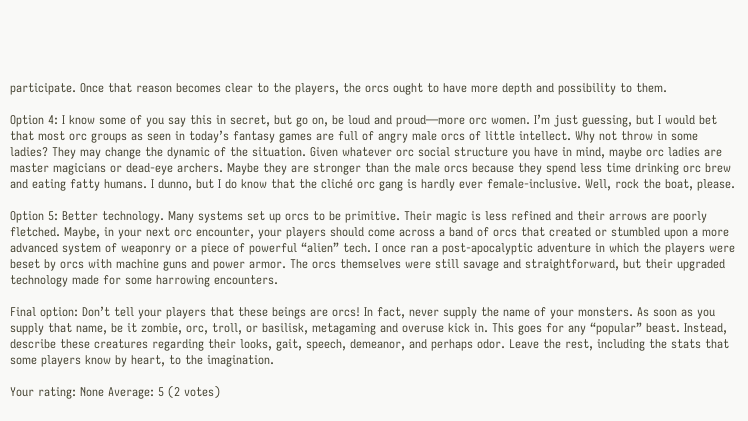participate. Once that reason becomes clear to the players, the orcs ought to have more depth and possibility to them.

Option 4: I know some of you say this in secret, but go on, be loud and proud—more orc women. I’m just guessing, but I would bet that most orc groups as seen in today’s fantasy games are full of angry male orcs of little intellect. Why not throw in some ladies? They may change the dynamic of the situation. Given whatever orc social structure you have in mind, maybe orc ladies are master magicians or dead-eye archers. Maybe they are stronger than the male orcs because they spend less time drinking orc brew and eating fatty humans. I dunno, but I do know that the cliché orc gang is hardly ever female-inclusive. Well, rock the boat, please.

Option 5: Better technology. Many systems set up orcs to be primitive. Their magic is less refined and their arrows are poorly fletched. Maybe, in your next orc encounter, your players should come across a band of orcs that created or stumbled upon a more advanced system of weaponry or a piece of powerful “alien” tech. I once ran a post-apocalyptic adventure in which the players were beset by orcs with machine guns and power armor. The orcs themselves were still savage and straightforward, but their upgraded technology made for some harrowing encounters.

Final option: Don’t tell your players that these beings are orcs! In fact, never supply the name of your monsters. As soon as you supply that name, be it zombie, orc, troll, or basilisk, metagaming and overuse kick in. This goes for any “popular” beast. Instead, describe these creatures regarding their looks, gait, speech, demeanor, and perhaps odor. Leave the rest, including the stats that some players know by heart, to the imagination.

Your rating: None Average: 5 (2 votes)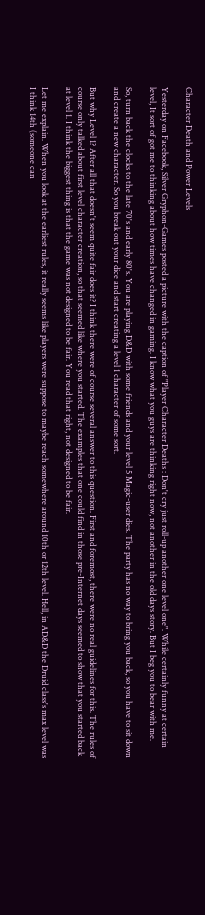Character Death and Power Levels

Yesterday on Facebook, Silver Gryphon-Games posted a picture with the caption of "Player Character Deaths : Don't cry just roll-up another one level one". While certainly funny at certain level, It sort of got me to thinking about how times have changed in gaming. I know what you guys are thinking right now, not another in the old days story. But I beg you to bear with me.

So, turn back the clocks to the late 70's and early 80's. You are playing D&D with some friends and your level 5 Magic-user dies. The party has no way to bring you back, so you have to sit down and create a new character. So you break out your dice and start creating a level 1 character of some sort.

But why Level 1? After all that doesn't seem quite fair does it? I think there were of course several answer to this question. First and foremost, there were no real guidelines for this. The rules of course only talked about first level character creation, so that seemed like where you started. The examples that one could find in those pre-Internet days seemed to show that you started back at level 1. I think the biggest thing is that the game was not designed to be fair. You read that right, not designed to be fair.

Let me explain. When you look at the earliest rules, it really seems like players were suppose to maybe reach somewhere around 10th or 12th level. Hell, in AD&D the Druid class's max level was I think 14th (someone can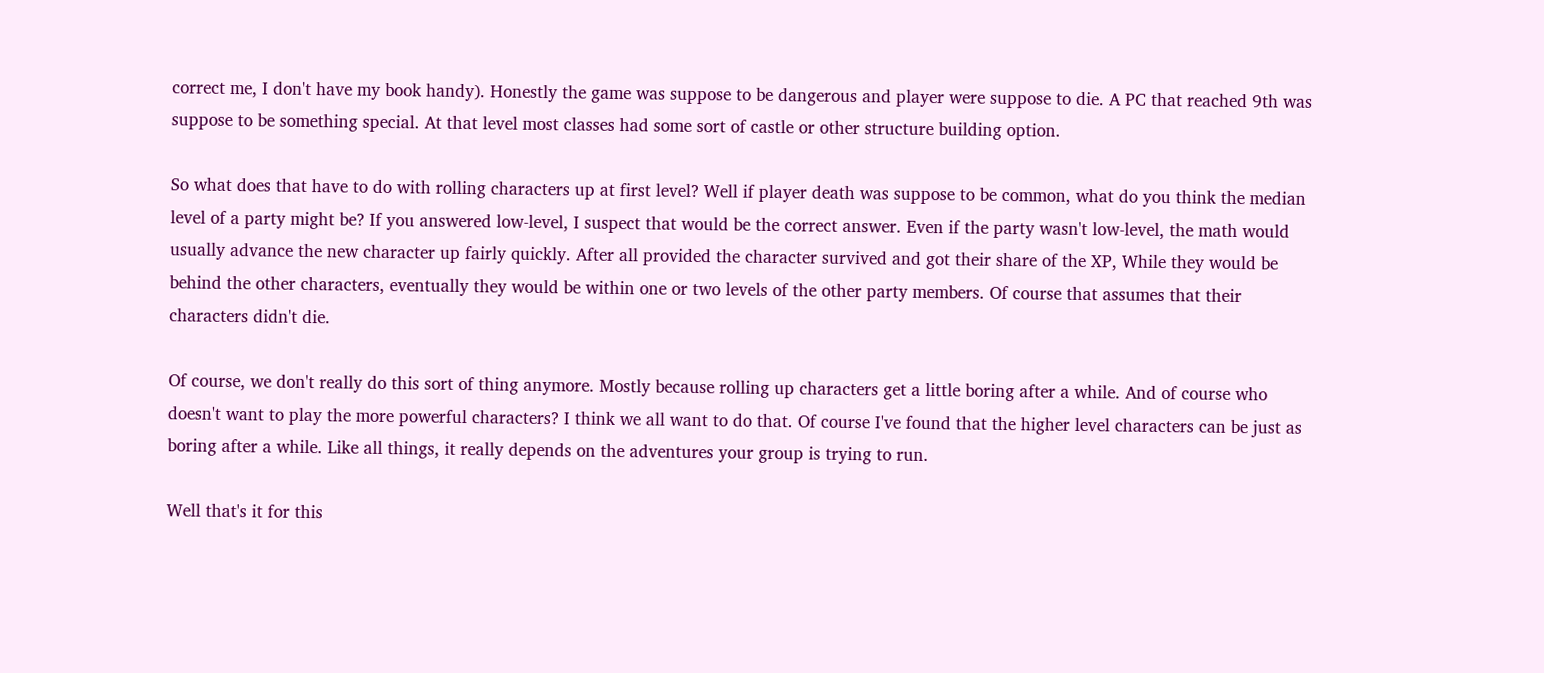correct me, I don't have my book handy). Honestly the game was suppose to be dangerous and player were suppose to die. A PC that reached 9th was suppose to be something special. At that level most classes had some sort of castle or other structure building option.

So what does that have to do with rolling characters up at first level? Well if player death was suppose to be common, what do you think the median level of a party might be? If you answered low-level, I suspect that would be the correct answer. Even if the party wasn't low-level, the math would usually advance the new character up fairly quickly. After all provided the character survived and got their share of the XP, While they would be behind the other characters, eventually they would be within one or two levels of the other party members. Of course that assumes that their characters didn't die.

Of course, we don't really do this sort of thing anymore. Mostly because rolling up characters get a little boring after a while. And of course who doesn't want to play the more powerful characters? I think we all want to do that. Of course I've found that the higher level characters can be just as boring after a while. Like all things, it really depends on the adventures your group is trying to run.

Well that's it for this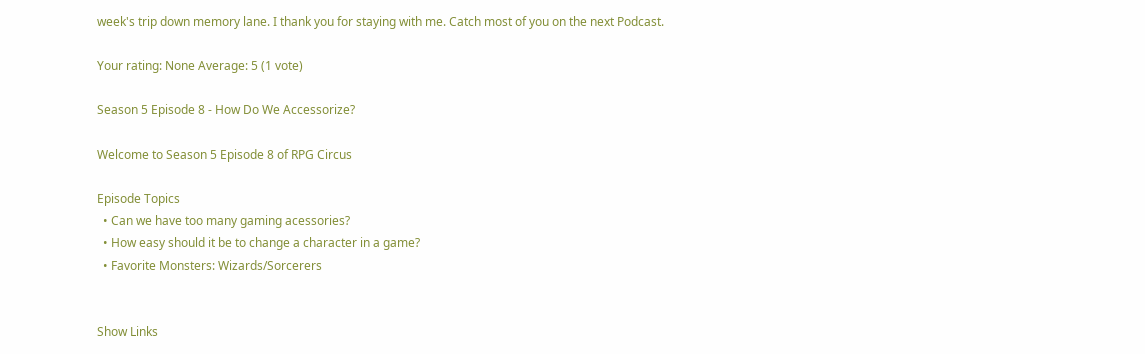week's trip down memory lane. I thank you for staying with me. Catch most of you on the next Podcast.

Your rating: None Average: 5 (1 vote)

Season 5 Episode 8 - How Do We Accessorize?

Welcome to Season 5 Episode 8 of RPG Circus

Episode Topics
  • Can we have too many gaming acessories?
  • How easy should it be to change a character in a game?
  • Favorite Monsters: Wizards/Sorcerers


Show Links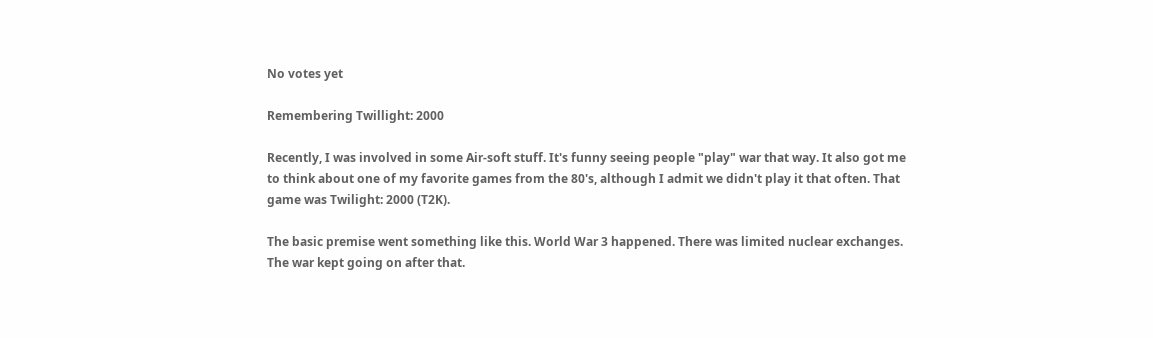No votes yet

Remembering Twillight: 2000

Recently, I was involved in some Air-soft stuff. It's funny seeing people "play" war that way. It also got me to think about one of my favorite games from the 80's, although I admit we didn't play it that often. That game was Twilight: 2000 (T2K).

The basic premise went something like this. World War 3 happened. There was limited nuclear exchanges. The war kept going on after that.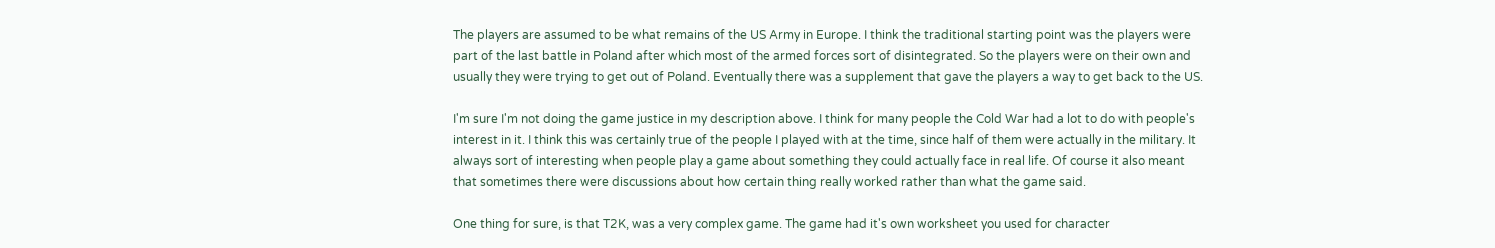The players are assumed to be what remains of the US Army in Europe. I think the traditional starting point was the players were part of the last battle in Poland after which most of the armed forces sort of disintegrated. So the players were on their own and usually they were trying to get out of Poland. Eventually there was a supplement that gave the players a way to get back to the US.

I'm sure I'm not doing the game justice in my description above. I think for many people the Cold War had a lot to do with people's interest in it. I think this was certainly true of the people I played with at the time, since half of them were actually in the military. It always sort of interesting when people play a game about something they could actually face in real life. Of course it also meant that sometimes there were discussions about how certain thing really worked rather than what the game said.

One thing for sure, is that T2K, was a very complex game. The game had it's own worksheet you used for character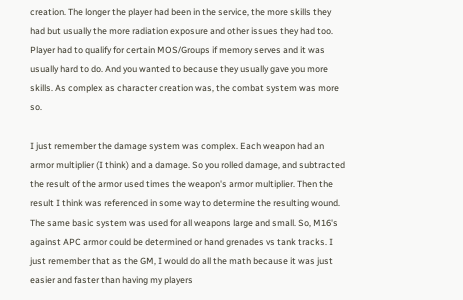creation. The longer the player had been in the service, the more skills they had but usually the more radiation exposure and other issues they had too. Player had to qualify for certain MOS/Groups if memory serves and it was usually hard to do. And you wanted to because they usually gave you more skills. As complex as character creation was, the combat system was more so.

I just remember the damage system was complex. Each weapon had an armor multiplier (I think) and a damage. So you rolled damage, and subtracted the result of the armor used times the weapon's armor multiplier. Then the result I think was referenced in some way to determine the resulting wound. The same basic system was used for all weapons large and small. So, M16's against APC armor could be determined or hand grenades vs tank tracks. I just remember that as the GM, I would do all the math because it was just easier and faster than having my players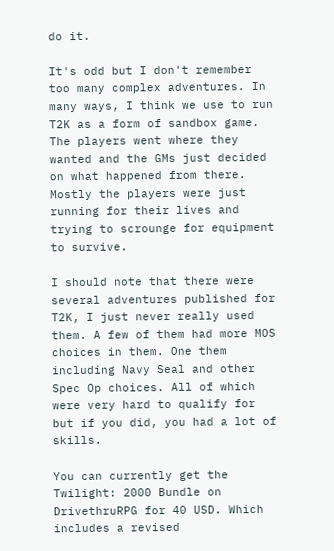do it.

It's odd but I don't remember too many complex adventures. In many ways, I think we use to run T2K as a form of sandbox game. The players went where they wanted and the GMs just decided on what happened from there. Mostly the players were just running for their lives and trying to scrounge for equipment to survive.

I should note that there were several adventures published for T2K, I just never really used them. A few of them had more MOS choices in them. One them including Navy Seal and other Spec Op choices. All of which were very hard to qualify for but if you did, you had a lot of skills.

You can currently get the Twilight: 2000 Bundle on DrivethruRPG for 40 USD. Which includes a revised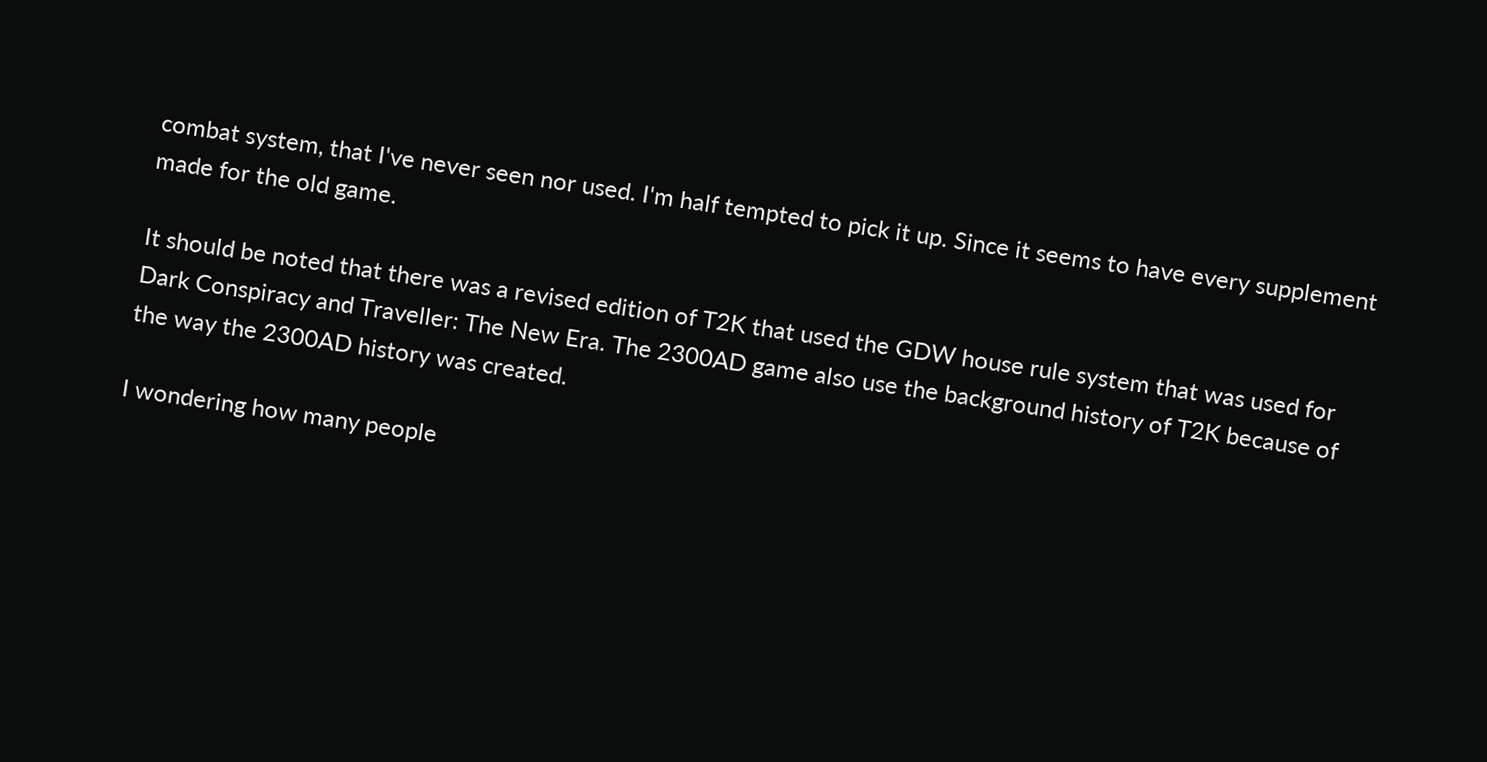combat system, that I've never seen nor used. I'm half tempted to pick it up. Since it seems to have every supplement made for the old game.

It should be noted that there was a revised edition of T2K that used the GDW house rule system that was used for Dark Conspiracy and Traveller: The New Era. The 2300AD game also use the background history of T2K because of the way the 2300AD history was created.

I wondering how many people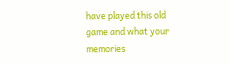have played this old game and what your memories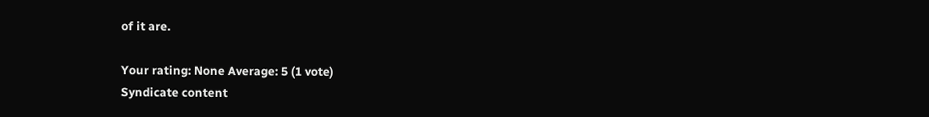of it are.

Your rating: None Average: 5 (1 vote)
Syndicate content